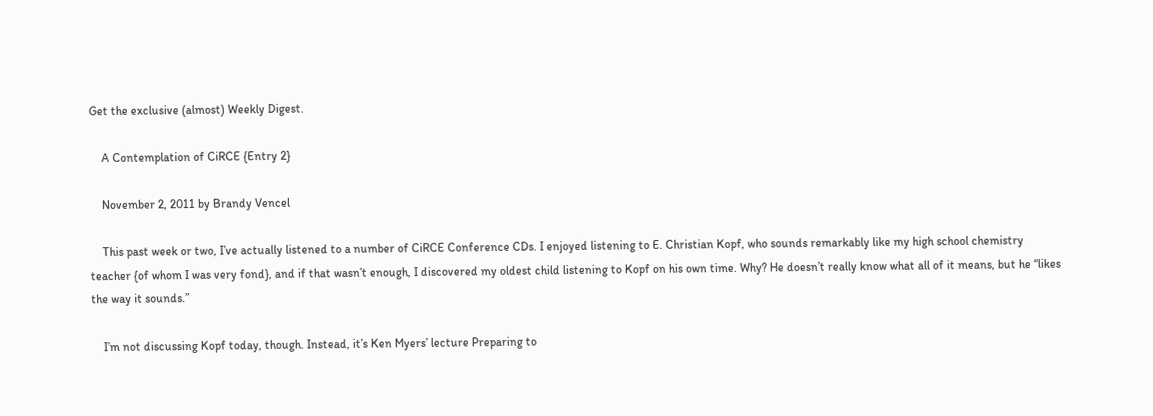Get the exclusive (almost) Weekly Digest.

    A Contemplation of CiRCE {Entry 2}

    November 2, 2011 by Brandy Vencel

    This past week or two, I’ve actually listened to a number of CiRCE Conference CDs. I enjoyed listening to E. Christian Kopf, who sounds remarkably like my high school chemistry teacher {of whom I was very fond}, and if that wasn’t enough, I discovered my oldest child listening to Kopf on his own time. Why? He doesn’t really know what all of it means, but he “likes the way it sounds.”

    I’m not discussing Kopf today, though. Instead, it’s Ken Myers’ lecture Preparing to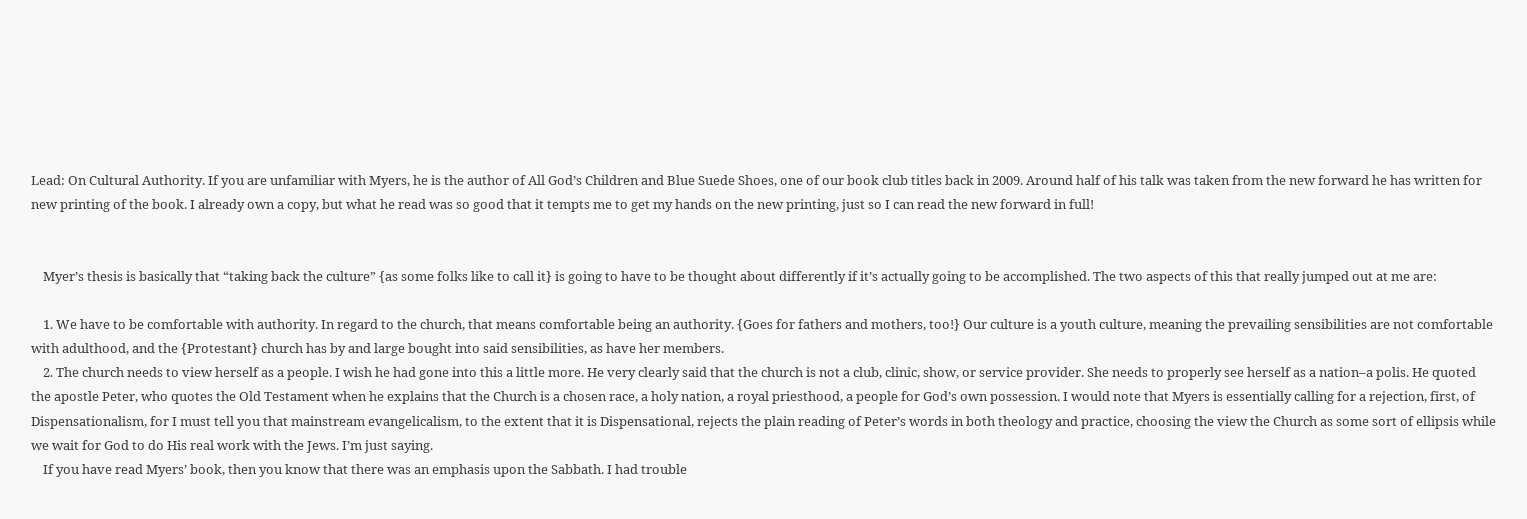Lead: On Cultural Authority. If you are unfamiliar with Myers, he is the author of All God’s Children and Blue Suede Shoes, one of our book club titles back in 2009. Around half of his talk was taken from the new forward he has written for new printing of the book. I already own a copy, but what he read was so good that it tempts me to get my hands on the new printing, just so I can read the new forward in full!


    Myer’s thesis is basically that “taking back the culture” {as some folks like to call it} is going to have to be thought about differently if it’s actually going to be accomplished. The two aspects of this that really jumped out at me are:

    1. We have to be comfortable with authority. In regard to the church, that means comfortable being an authority. {Goes for fathers and mothers, too!} Our culture is a youth culture, meaning the prevailing sensibilities are not comfortable with adulthood, and the {Protestant} church has by and large bought into said sensibilities, as have her members.
    2. The church needs to view herself as a people. I wish he had gone into this a little more. He very clearly said that the church is not a club, clinic, show, or service provider. She needs to properly see herself as a nation–a polis. He quoted the apostle Peter, who quotes the Old Testament when he explains that the Church is a chosen race, a holy nation, a royal priesthood, a people for God’s own possession. I would note that Myers is essentially calling for a rejection, first, of Dispensationalism, for I must tell you that mainstream evangelicalism, to the extent that it is Dispensational, rejects the plain reading of Peter’s words in both theology and practice, choosing the view the Church as some sort of ellipsis while we wait for God to do His real work with the Jews. I’m just saying.
    If you have read Myers’ book, then you know that there was an emphasis upon the Sabbath. I had trouble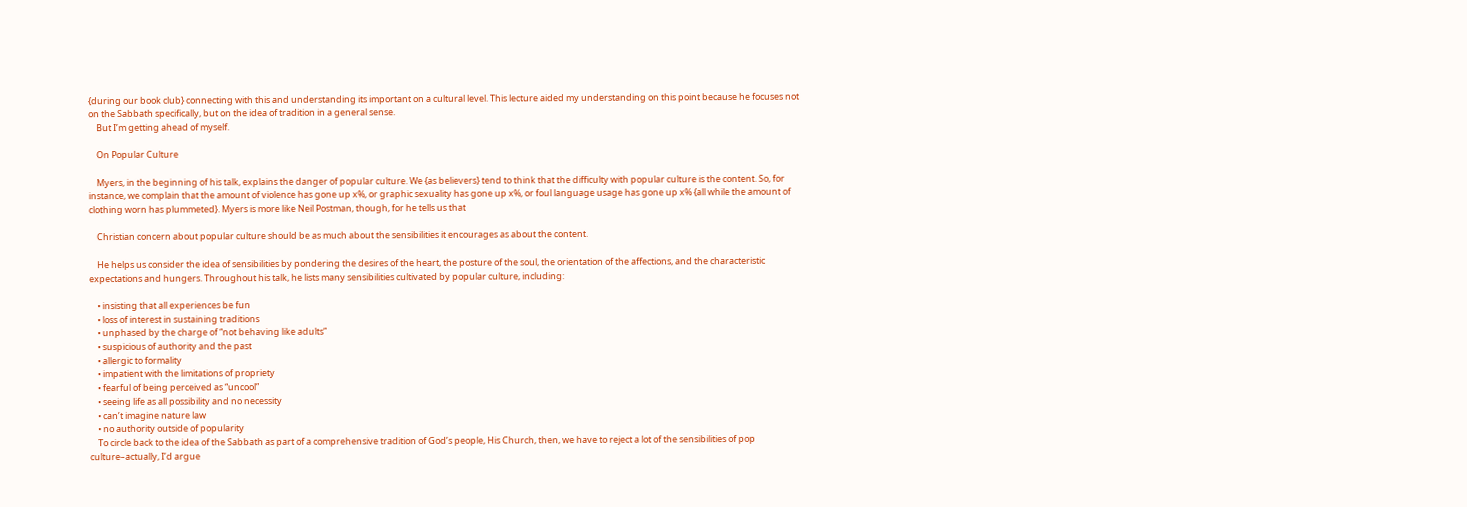{during our book club} connecting with this and understanding its important on a cultural level. This lecture aided my understanding on this point because he focuses not on the Sabbath specifically, but on the idea of tradition in a general sense.
    But I’m getting ahead of myself.

    On Popular Culture

    Myers, in the beginning of his talk, explains the danger of popular culture. We {as believers} tend to think that the difficulty with popular culture is the content. So, for instance, we complain that the amount of violence has gone up x%, or graphic sexuality has gone up x%, or foul language usage has gone up x% {all while the amount of clothing worn has plummeted}. Myers is more like Neil Postman, though, for he tells us that

    Christian concern about popular culture should be as much about the sensibilities it encourages as about the content.

    He helps us consider the idea of sensibilities by pondering the desires of the heart, the posture of the soul, the orientation of the affections, and the characteristic expectations and hungers. Throughout his talk, he lists many sensibilities cultivated by popular culture, including:

    • insisting that all experiences be fun
    • loss of interest in sustaining traditions
    • unphased by the charge of “not behaving like adults”
    • suspicious of authority and the past
    • allergic to formality
    • impatient with the limitations of propriety
    • fearful of being perceived as “uncool”
    • seeing life as all possibility and no necessity
    • can’t imagine nature law
    • no authority outside of popularity
    To circle back to the idea of the Sabbath as part of a comprehensive tradition of God’s people, His Church, then, we have to reject a lot of the sensibilities of pop culture–actually, I’d argue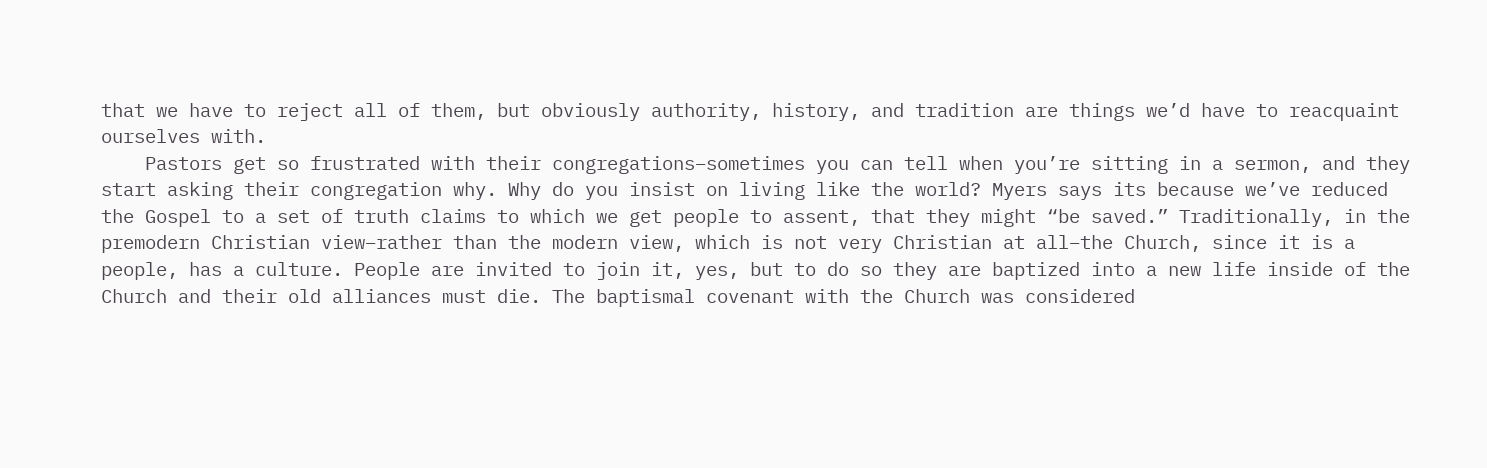that we have to reject all of them, but obviously authority, history, and tradition are things we’d have to reacquaint ourselves with.
    Pastors get so frustrated with their congregations–sometimes you can tell when you’re sitting in a sermon, and they start asking their congregation why. Why do you insist on living like the world? Myers says its because we’ve reduced the Gospel to a set of truth claims to which we get people to assent, that they might “be saved.” Traditionally, in the premodern Christian view–rather than the modern view, which is not very Christian at all–the Church, since it is a people, has a culture. People are invited to join it, yes, but to do so they are baptized into a new life inside of the Church and their old alliances must die. The baptismal covenant with the Church was considered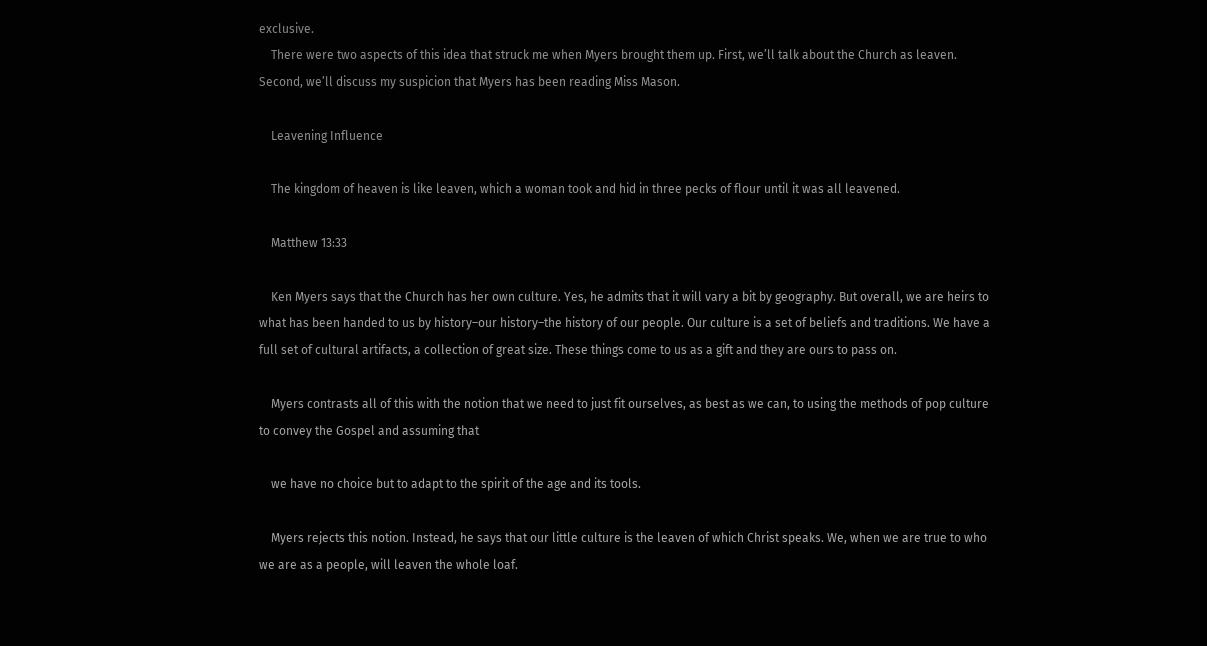exclusive.
    There were two aspects of this idea that struck me when Myers brought them up. First, we’ll talk about the Church as leaven. Second, we’ll discuss my suspicion that Myers has been reading Miss Mason.

    Leavening Influence

    The kingdom of heaven is like leaven, which a woman took and hid in three pecks of flour until it was all leavened.

    Matthew 13:33

    Ken Myers says that the Church has her own culture. Yes, he admits that it will vary a bit by geography. But overall, we are heirs to what has been handed to us by history–our history–the history of our people. Our culture is a set of beliefs and traditions. We have a full set of cultural artifacts, a collection of great size. These things come to us as a gift and they are ours to pass on.

    Myers contrasts all of this with the notion that we need to just fit ourselves, as best as we can, to using the methods of pop culture to convey the Gospel and assuming that

    we have no choice but to adapt to the spirit of the age and its tools.

    Myers rejects this notion. Instead, he says that our little culture is the leaven of which Christ speaks. We, when we are true to who we are as a people, will leaven the whole loaf.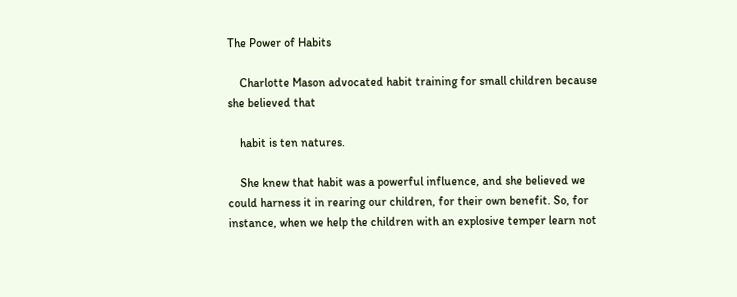The Power of Habits

    Charlotte Mason advocated habit training for small children because she believed that

    habit is ten natures.

    She knew that habit was a powerful influence, and she believed we could harness it in rearing our children, for their own benefit. So, for instance, when we help the children with an explosive temper learn not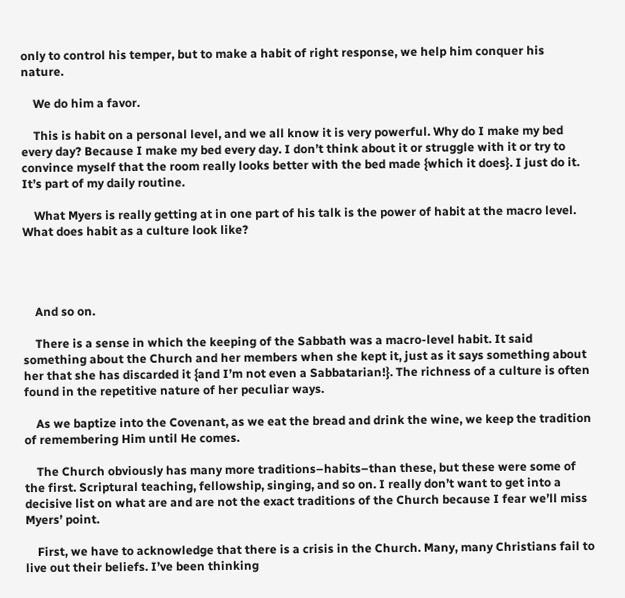only to control his temper, but to make a habit of right response, we help him conquer his nature.

    We do him a favor.

    This is habit on a personal level, and we all know it is very powerful. Why do I make my bed every day? Because I make my bed every day. I don’t think about it or struggle with it or try to convince myself that the room really looks better with the bed made {which it does}. I just do it. It’s part of my daily routine.

    What Myers is really getting at in one part of his talk is the power of habit at the macro level. What does habit as a culture look like?




    And so on.

    There is a sense in which the keeping of the Sabbath was a macro-level habit. It said something about the Church and her members when she kept it, just as it says something about her that she has discarded it {and I’m not even a Sabbatarian!}. The richness of a culture is often found in the repetitive nature of her peculiar ways.

    As we baptize into the Covenant, as we eat the bread and drink the wine, we keep the tradition of remembering Him until He comes.

    The Church obviously has many more traditions–habits–than these, but these were some of the first. Scriptural teaching, fellowship, singing, and so on. I really don’t want to get into a decisive list on what are and are not the exact traditions of the Church because I fear we’ll miss Myers’ point.

    First, we have to acknowledge that there is a crisis in the Church. Many, many Christians fail to live out their beliefs. I’ve been thinking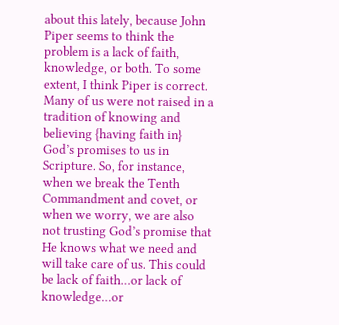about this lately, because John Piper seems to think the problem is a lack of faith, knowledge, or both. To some extent, I think Piper is correct. Many of us were not raised in a tradition of knowing and believing {having faith in} God’s promises to us in Scripture. So, for instance, when we break the Tenth Commandment and covet, or when we worry, we are also not trusting God’s promise that He knows what we need and will take care of us. This could be lack of faith…or lack of knowledge…or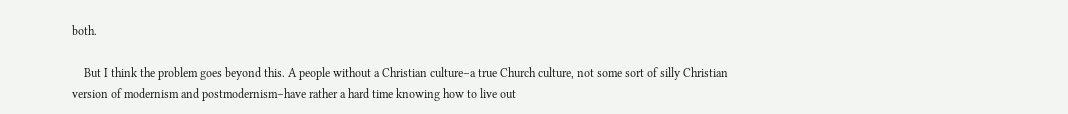both.

    But I think the problem goes beyond this. A people without a Christian culture–a true Church culture, not some sort of silly Christian version of modernism and postmodernism–have rather a hard time knowing how to live out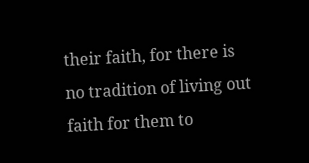their faith, for there is no tradition of living out faith for them to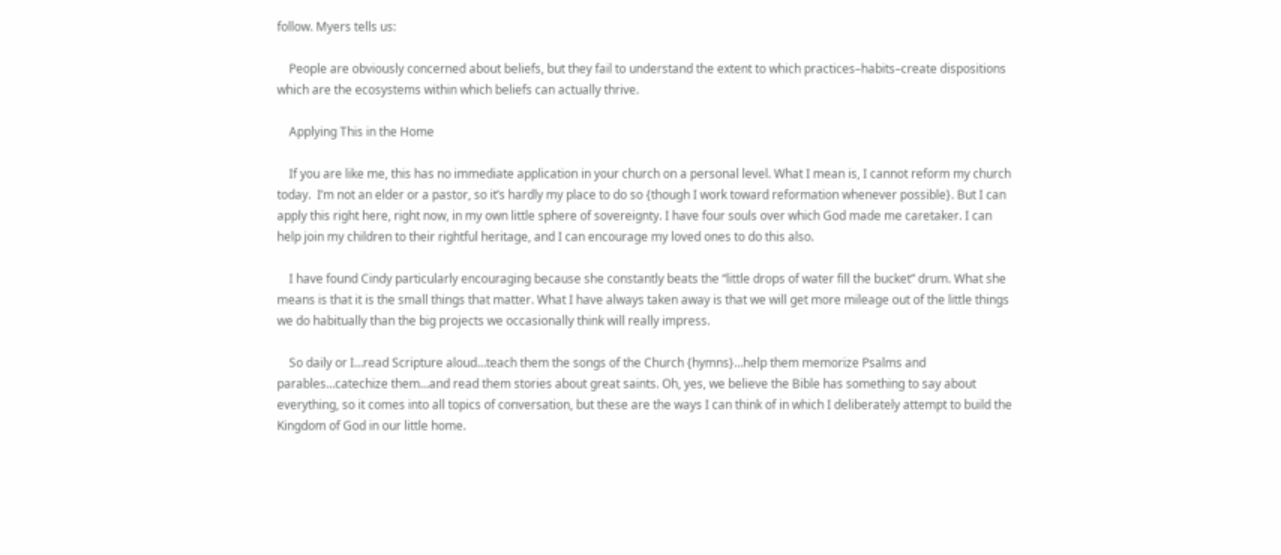follow. Myers tells us:

    People are obviously concerned about beliefs, but they fail to understand the extent to which practices–habits–create dispositions which are the ecosystems within which beliefs can actually thrive.

    Applying This in the Home

    If you are like me, this has no immediate application in your church on a personal level. What I mean is, I cannot reform my church today.  I’m not an elder or a pastor, so it’s hardly my place to do so {though I work toward reformation whenever possible}. But I can apply this right here, right now, in my own little sphere of sovereignty. I have four souls over which God made me caretaker. I can help join my children to their rightful heritage, and I can encourage my loved ones to do this also.

    I have found Cindy particularly encouraging because she constantly beats the “little drops of water fill the bucket” drum. What she means is that it is the small things that matter. What I have always taken away is that we will get more mileage out of the little things we do habitually than the big projects we occasionally think will really impress.

    So daily or I…read Scripture aloud…teach them the songs of the Church {hymns}…help them memorize Psalms and parables…catechize them…and read them stories about great saints. Oh, yes, we believe the Bible has something to say about everything, so it comes into all topics of conversation, but these are the ways I can think of in which I deliberately attempt to build the Kingdom of God in our little home.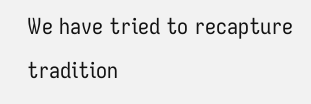We have tried to recapture tradition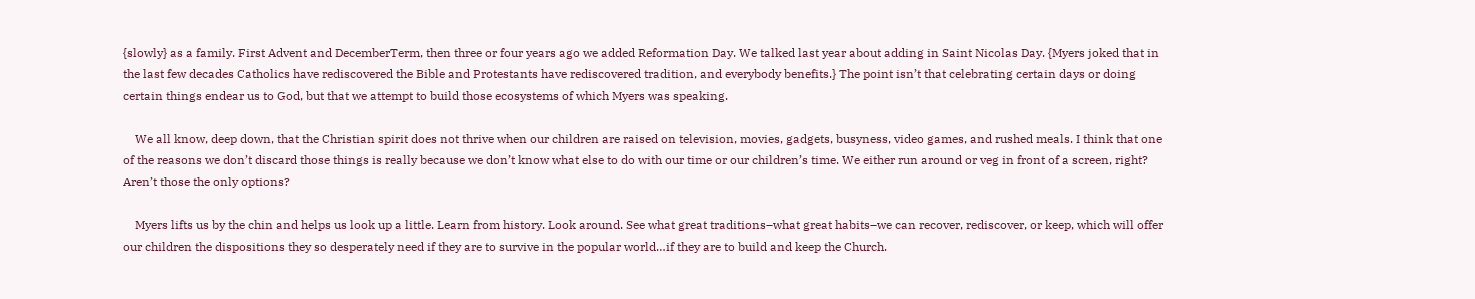{slowly} as a family. First Advent and DecemberTerm, then three or four years ago we added Reformation Day. We talked last year about adding in Saint Nicolas Day. {Myers joked that in the last few decades Catholics have rediscovered the Bible and Protestants have rediscovered tradition, and everybody benefits.} The point isn’t that celebrating certain days or doing certain things endear us to God, but that we attempt to build those ecosystems of which Myers was speaking.

    We all know, deep down, that the Christian spirit does not thrive when our children are raised on television, movies, gadgets, busyness, video games, and rushed meals. I think that one of the reasons we don’t discard those things is really because we don’t know what else to do with our time or our children’s time. We either run around or veg in front of a screen, right? Aren’t those the only options?

    Myers lifts us by the chin and helps us look up a little. Learn from history. Look around. See what great traditions–what great habits–we can recover, rediscover, or keep, which will offer our children the dispositions they so desperately need if they are to survive in the popular world…if they are to build and keep the Church.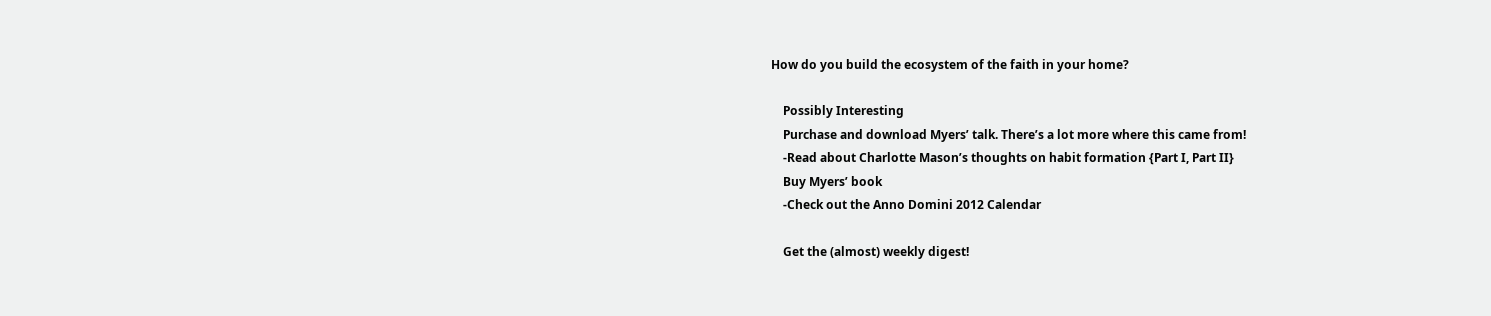How do you build the ecosystem of the faith in your home?

    Possibly Interesting
    Purchase and download Myers’ talk. There’s a lot more where this came from!
    -Read about Charlotte Mason’s thoughts on habit formation {Part I, Part II}
    Buy Myers’ book
    -Check out the Anno Domini 2012 Calendar

    Get the (almost) weekly digest!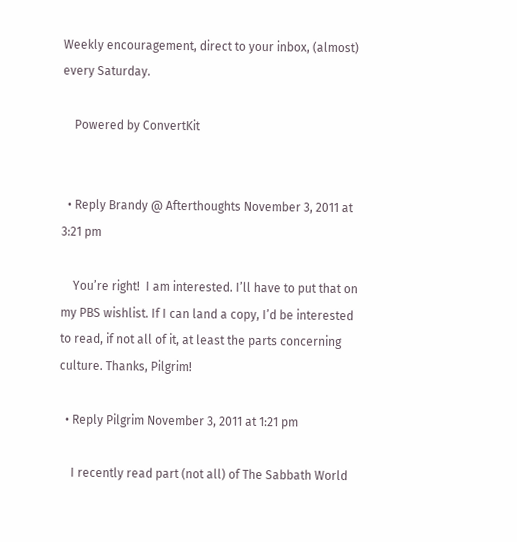Weekly encouragement, direct to your inbox, (almost) every Saturday.

    Powered by ConvertKit


  • Reply Brandy @ Afterthoughts November 3, 2011 at 3:21 pm

    You’re right!  I am interested. I’ll have to put that on my PBS wishlist. If I can land a copy, I’d be interested to read, if not all of it, at least the parts concerning culture. Thanks, Pilgrim!

  • Reply Pilgrim November 3, 2011 at 1:21 pm

    I recently read part (not all) of The Sabbath World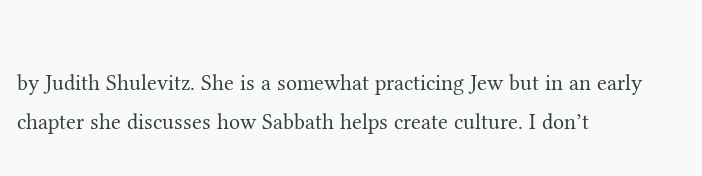by Judith Shulevitz. She is a somewhat practicing Jew but in an early chapter she discusses how Sabbath helps create culture. I don’t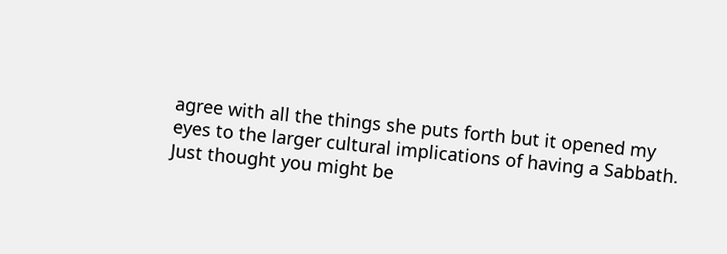agree with all the things she puts forth but it opened my eyes to the larger cultural implications of having a Sabbath. Just thought you might be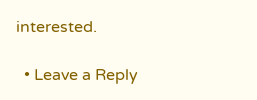interested.

  • Leave a Reply